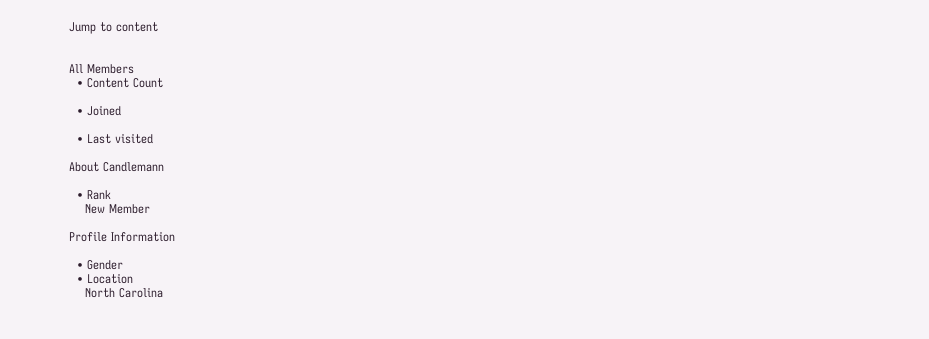Jump to content


All Members
  • Content Count

  • Joined

  • Last visited

About Candlemann

  • Rank
    New Member

Profile Information

  • Gender
  • Location
    North Carolina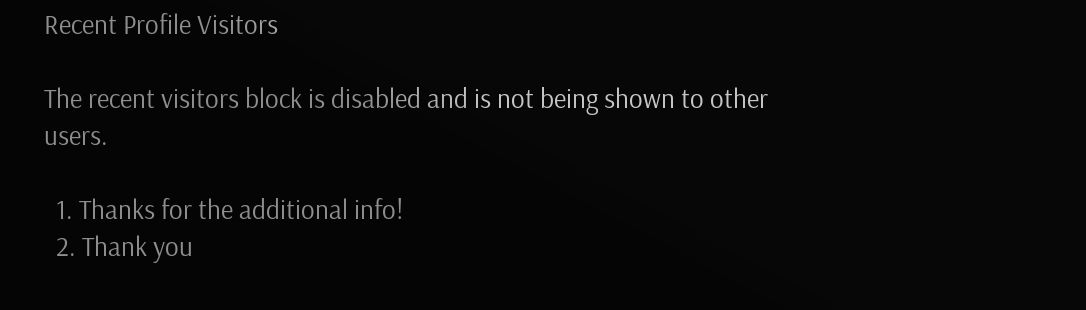Recent Profile Visitors

The recent visitors block is disabled and is not being shown to other users.

  1. Thanks for the additional info!
  2. Thank you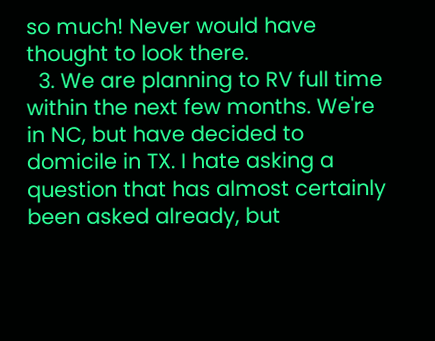so much! Never would have thought to look there.
  3. We are planning to RV full time within the next few months. We're in NC, but have decided to domicile in TX. I hate asking a question that has almost certainly been asked already, but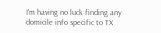I'm having no luck finding any domicile info specific to TX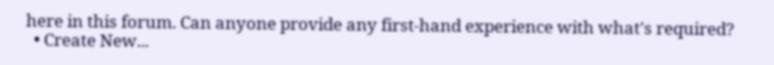here in this forum. Can anyone provide any first-hand experience with what's required?
  • Create New...